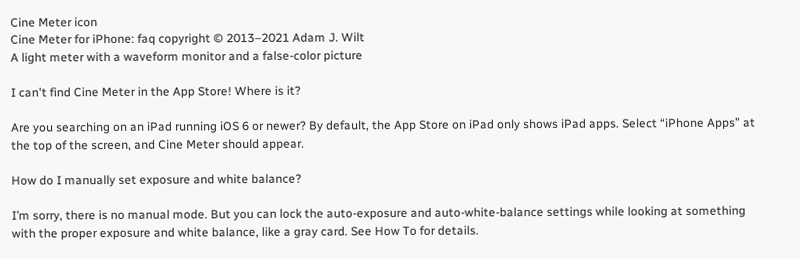Cine Meter icon
Cine Meter for iPhone: faq copyright © 2013–2021 Adam J. Wilt
A light meter with a waveform monitor and a false-color picture

I can't find Cine Meter in the App Store! Where is it?

Are you searching on an iPad running iOS 6 or newer? By default, the App Store on iPad only shows iPad apps. Select “iPhone Apps” at the top of the screen, and Cine Meter should appear.

How do I manually set exposure and white balance?

I’m sorry, there is no manual mode. But you can lock the auto-exposure and auto-white-balance settings while looking at something with the proper exposure and white balance, like a gray card. See How To for details.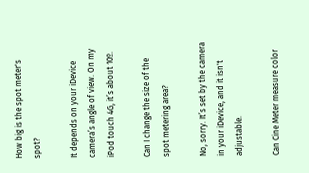How big is the spot meter's spot?

It depends on your iDevice camera’s angle of view. On my iPod touch 4G, it’s about 10º.

Can I change the size of the spot metering area?

No, sorry. It’s set by the camera in your iDevice, and it isn't adjustable.

Can Cine Meter measure color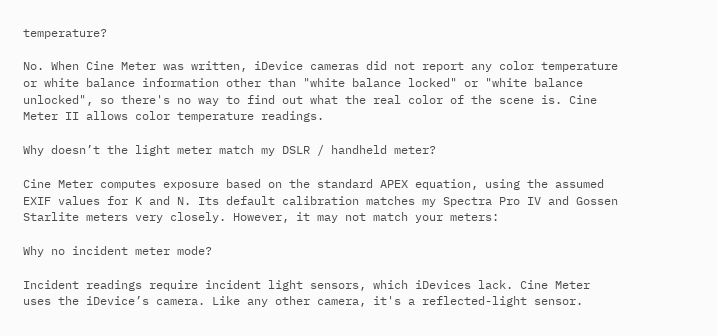temperature?

No. When Cine Meter was written, iDevice cameras did not report any color temperature or white balance information other than "white balance locked" or "white balance unlocked", so there's no way to find out what the real color of the scene is. Cine Meter II allows color temperature readings.

Why doesn’t the light meter match my DSLR / handheld meter?

Cine Meter computes exposure based on the standard APEX equation, using the assumed EXIF values for K and N. Its default calibration matches my Spectra Pro IV and Gossen Starlite meters very closely. However, it may not match your meters:

Why no incident meter mode?

Incident readings require incident light sensors, which iDevices lack. Cine Meter uses the iDevice’s camera. Like any other camera, it's a reflected-light sensor.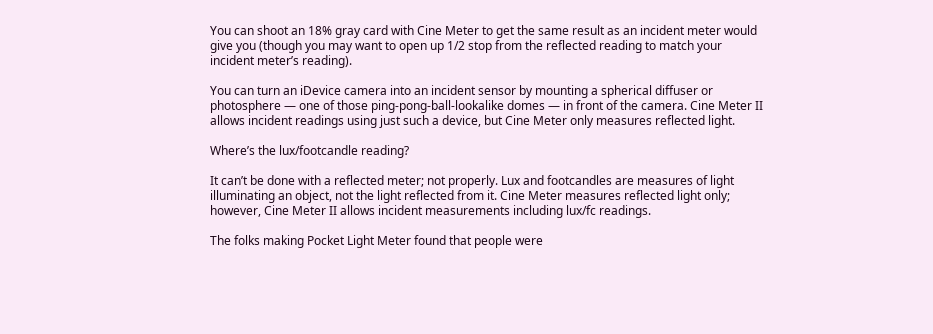You can shoot an 18% gray card with Cine Meter to get the same result as an incident meter would give you (though you may want to open up 1/2 stop from the reflected reading to match your incident meter’s reading).

You can turn an iDevice camera into an incident sensor by mounting a spherical diffuser or photosphere — one of those ping-pong-ball-lookalike domes — in front of the camera. Cine Meter II allows incident readings using just such a device, but Cine Meter only measures reflected light.

Where’s the lux/footcandle reading?

It can’t be done with a reflected meter; not properly. Lux and footcandles are measures of light illuminating an object, not the light reflected from it. Cine Meter measures reflected light only; however, Cine Meter II allows incident measurements including lux/fc readings.

The folks making Pocket Light Meter found that people were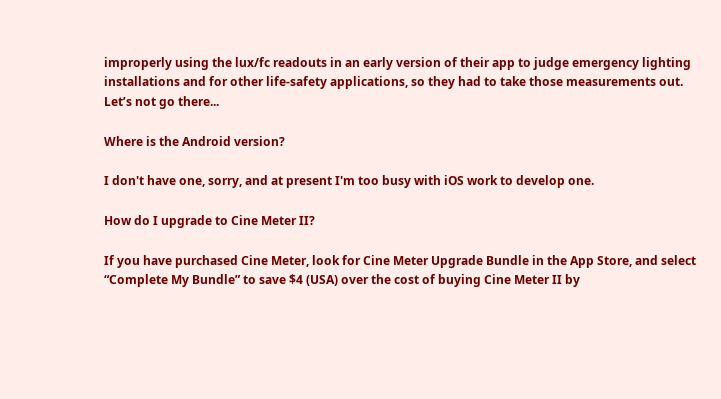improperly using the lux/fc readouts in an early version of their app to judge emergency lighting installations and for other life-safety applications, so they had to take those measurements out. Let’s not go there...

Where is the Android version?

I don't have one, sorry, and at present I'm too busy with iOS work to develop one.

How do I upgrade to Cine Meter II?

If you have purchased Cine Meter, look for Cine Meter Upgrade Bundle in the App Store, and select “Complete My Bundle” to save $4 (USA) over the cost of buying Cine Meter II by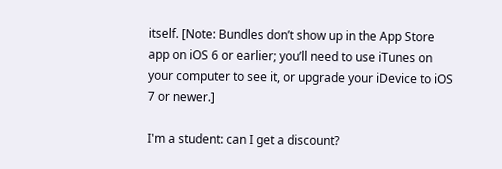itself. [Note: Bundles don’t show up in the App Store app on iOS 6 or earlier; you’ll need to use iTunes on your computer to see it, or upgrade your iDevice to iOS 7 or newer.]

I'm a student: can I get a discount?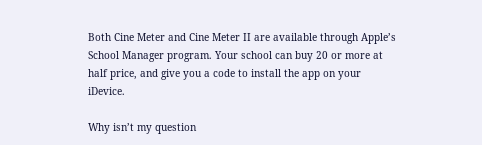Both Cine Meter and Cine Meter II are available through Apple’s School Manager program. Your school can buy 20 or more at half price, and give you a code to install the app on your iDevice.

Why isn’t my question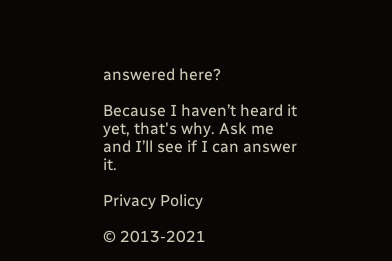answered here?

Because I haven’t heard it yet, that's why. Ask me and I’ll see if I can answer it.

Privacy Policy

© 2013-2021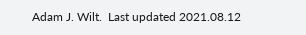Adam J. Wilt.  Last updated 2021.08.12